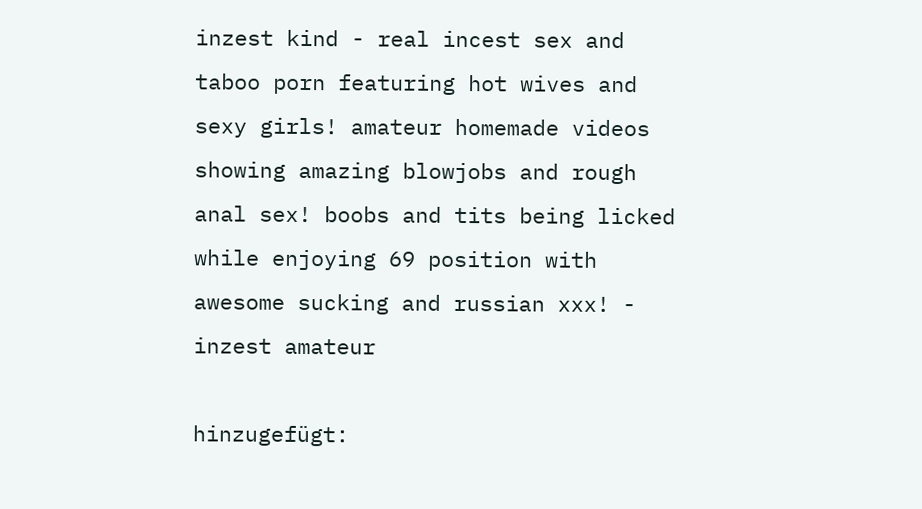inzest kind - real incest sex and taboo porn featuring hot wives and sexy girls! amateur homemade videos showing amazing blowjobs and rough anal sex! boobs and tits being licked while enjoying 69 position with awesome sucking and russian xxx! - inzest amateur

hinzugefügt: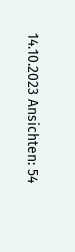14.10.2023 Ansichten: 54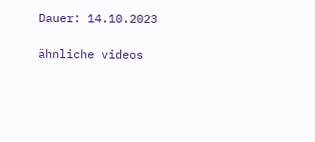Dauer: 14.10.2023

ähnliche videos